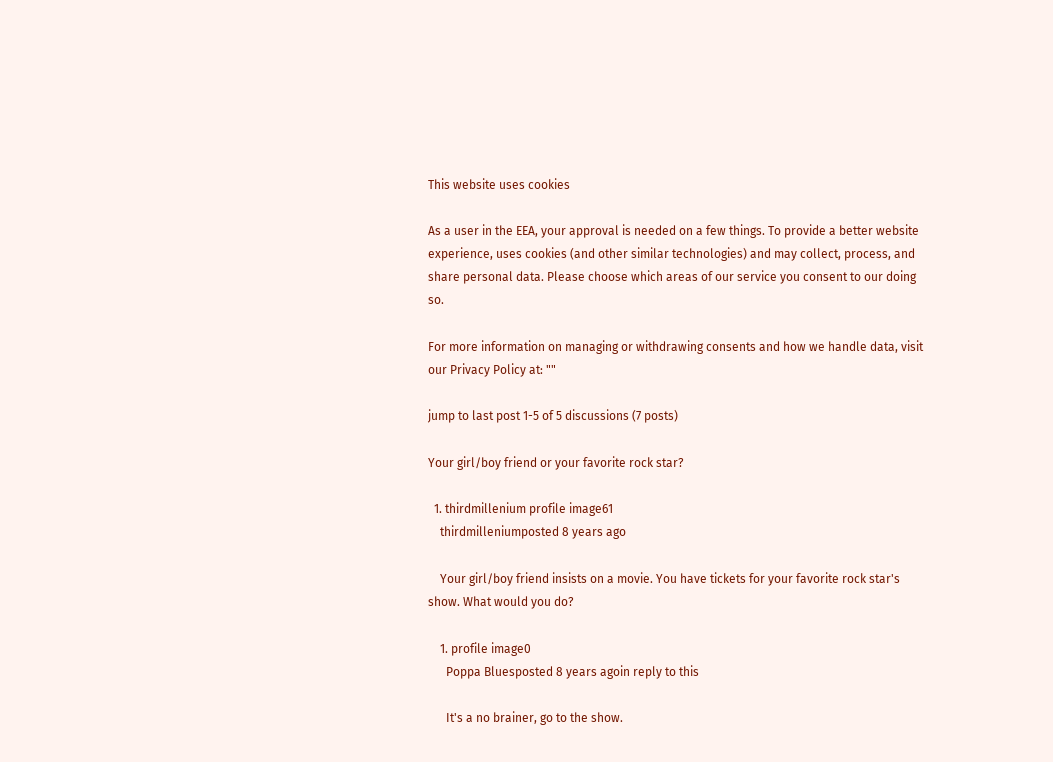This website uses cookies

As a user in the EEA, your approval is needed on a few things. To provide a better website experience, uses cookies (and other similar technologies) and may collect, process, and share personal data. Please choose which areas of our service you consent to our doing so.

For more information on managing or withdrawing consents and how we handle data, visit our Privacy Policy at: ""

jump to last post 1-5 of 5 discussions (7 posts)

Your girl/boy friend or your favorite rock star?

  1. thirdmillenium profile image61
    thirdmilleniumposted 8 years ago

    Your girl/boy friend insists on a movie. You have tickets for your favorite rock star's show. What would you do?

    1. profile image0
      Poppa Bluesposted 8 years agoin reply to this

      It's a no brainer, go to the show.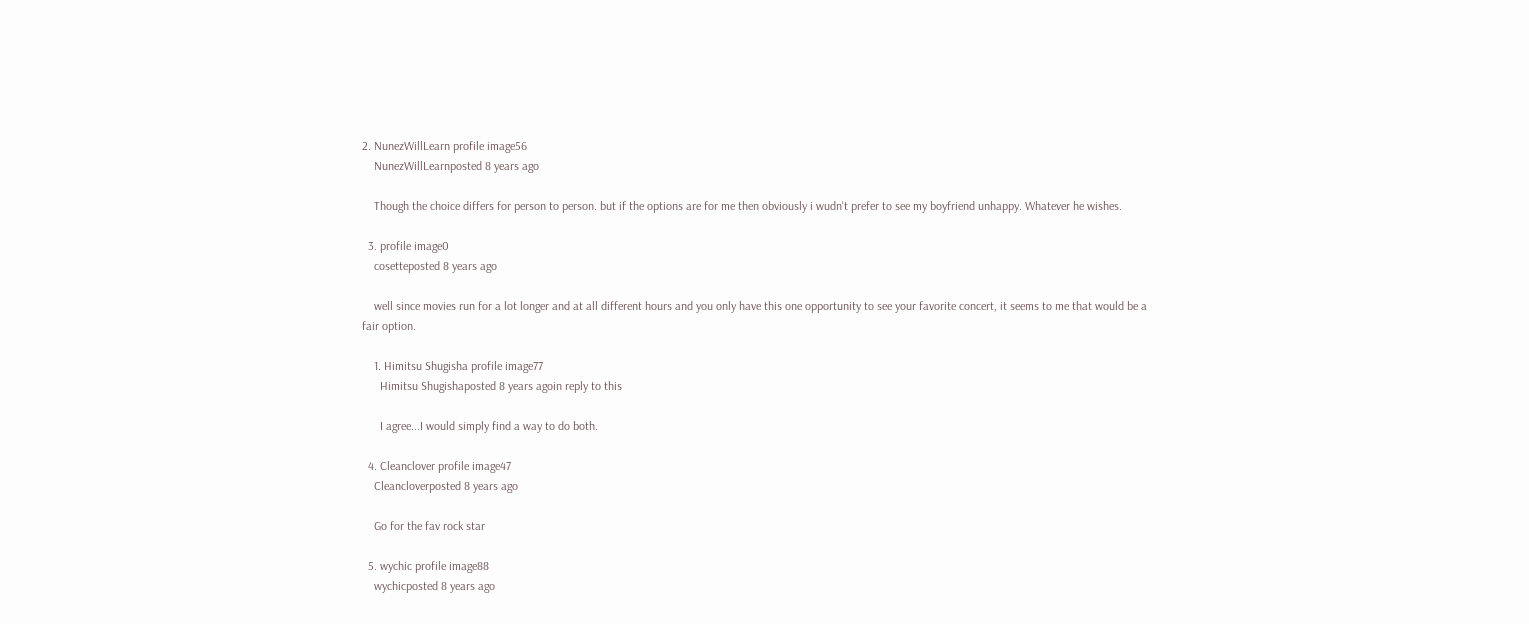2. NunezWillLearn profile image56
    NunezWillLearnposted 8 years ago

    Though the choice differs for person to person. but if the options are for me then obviously i wudn't prefer to see my boyfriend unhappy. Whatever he wishes.

  3. profile image0
    cosetteposted 8 years ago

    well since movies run for a lot longer and at all different hours and you only have this one opportunity to see your favorite concert, it seems to me that would be a fair option.

    1. Himitsu Shugisha profile image77
      Himitsu Shugishaposted 8 years agoin reply to this

      I agree...I would simply find a way to do both.

  4. Cleanclover profile image47
    Cleancloverposted 8 years ago

    Go for the fav rock star

  5. wychic profile image88
    wychicposted 8 years ago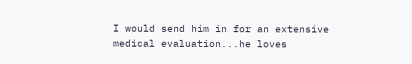I would send him in for an extensive medical evaluation...he loves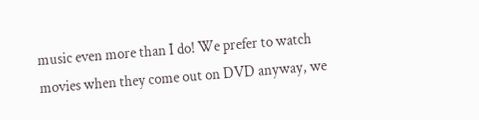music even more than I do! We prefer to watch movies when they come out on DVD anyway, we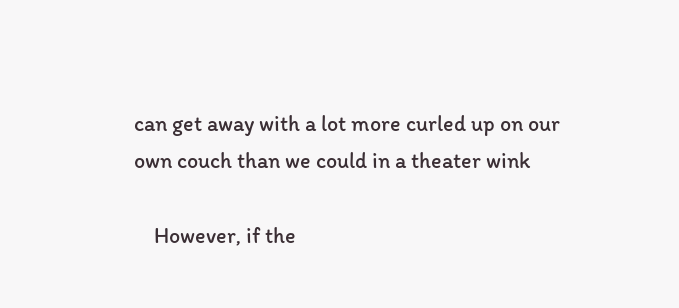can get away with a lot more curled up on our own couch than we could in a theater wink

    However, if the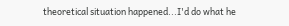theoretical situation happened...I'd do what he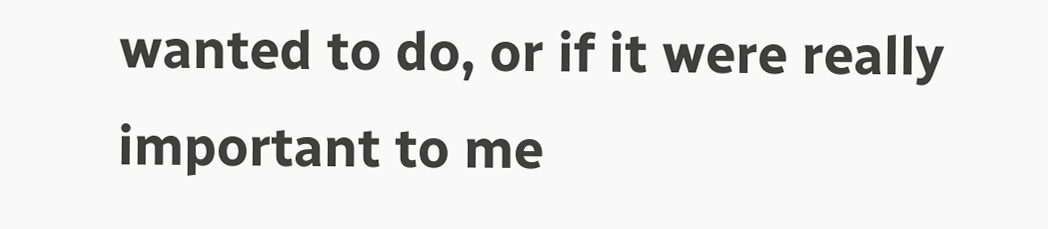wanted to do, or if it were really important to me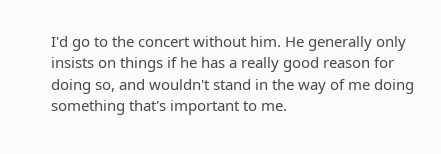I'd go to the concert without him. He generally only insists on things if he has a really good reason for doing so, and wouldn't stand in the way of me doing something that's important to me.